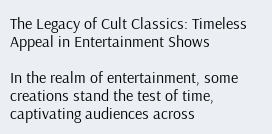The Legacy of Cult Classics: Timeless Appeal in Entertainment Shows

In the realm of entertainment, some creations stand the test of time, captivating audiences across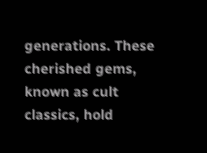generations. These cherished gems, known as cult classics, hold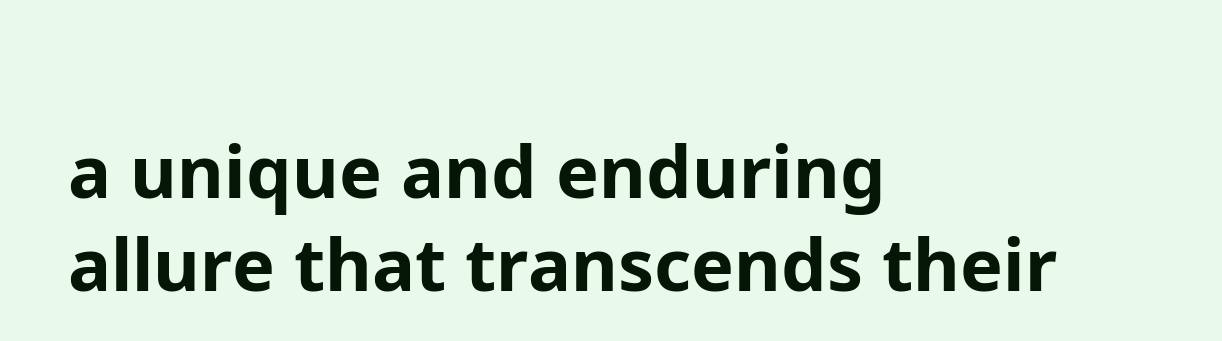a unique and enduring allure that transcends their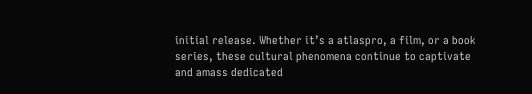initial release. Whether it’s a atlaspro, a film, or a book series, these cultural phenomena continue to captivate and amass dedicated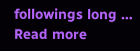followings long … Read more